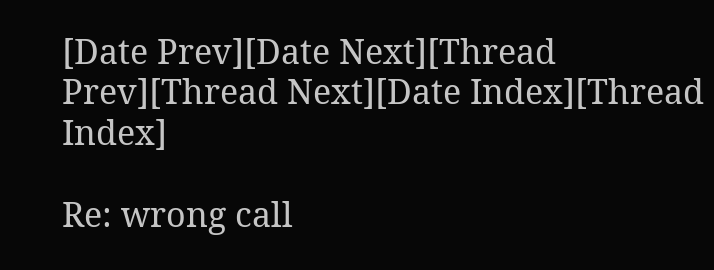[Date Prev][Date Next][Thread Prev][Thread Next][Date Index][Thread Index]

Re: wrong call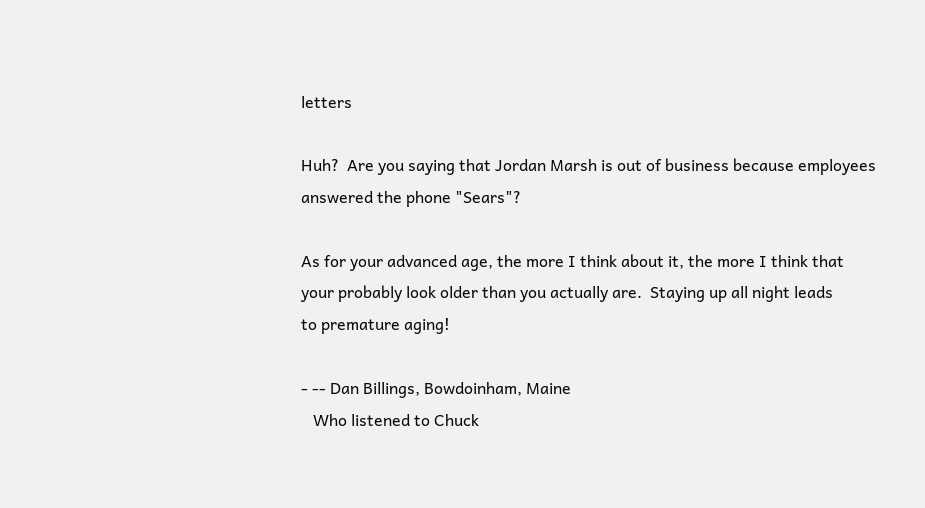letters

Huh?  Are you saying that Jordan Marsh is out of business because employees
answered the phone "Sears"?

As for your advanced age, the more I think about it, the more I think that
your probably look older than you actually are.  Staying up all night leads
to premature aging!

- -- Dan Billings, Bowdoinham, Maine
   Who listened to Chuck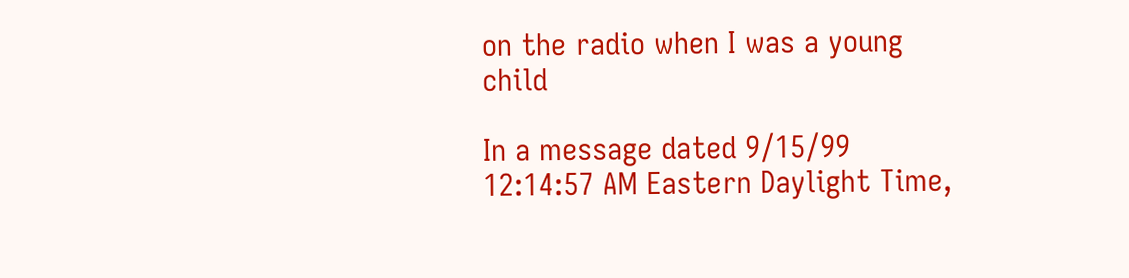on the radio when I was a young child

In a message dated 9/15/99 12:14:57 AM Eastern Daylight Time,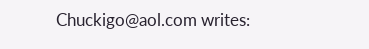Chuckigo@aol.com writes: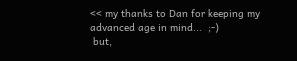<< my thanks to Dan for keeping my advanced age in mind...  ;-)
 but,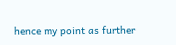hence my point as further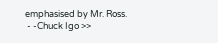emphasised by Mr. Ross.
 - -Chuck Igo >>